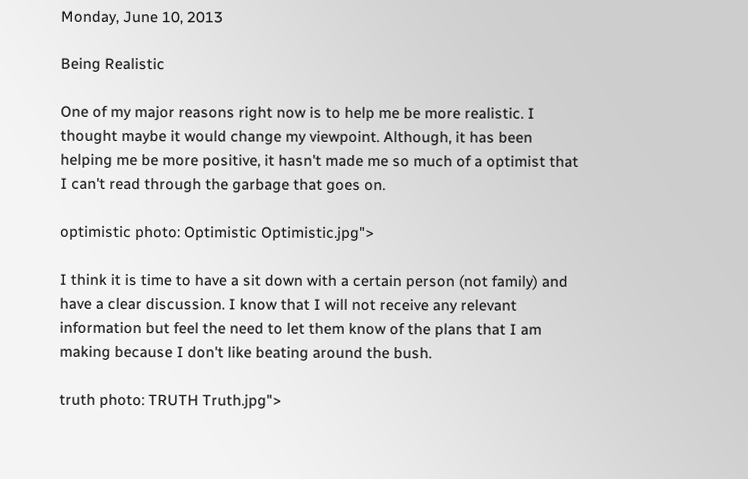Monday, June 10, 2013

Being Realistic

One of my major reasons right now is to help me be more realistic. I thought maybe it would change my viewpoint. Although, it has been helping me be more positive, it hasn't made me so much of a optimist that I can't read through the garbage that goes on.

optimistic photo: Optimistic Optimistic.jpg">

I think it is time to have a sit down with a certain person (not family) and have a clear discussion. I know that I will not receive any relevant information but feel the need to let them know of the plans that I am making because I don't like beating around the bush.

truth photo: TRUTH Truth.jpg">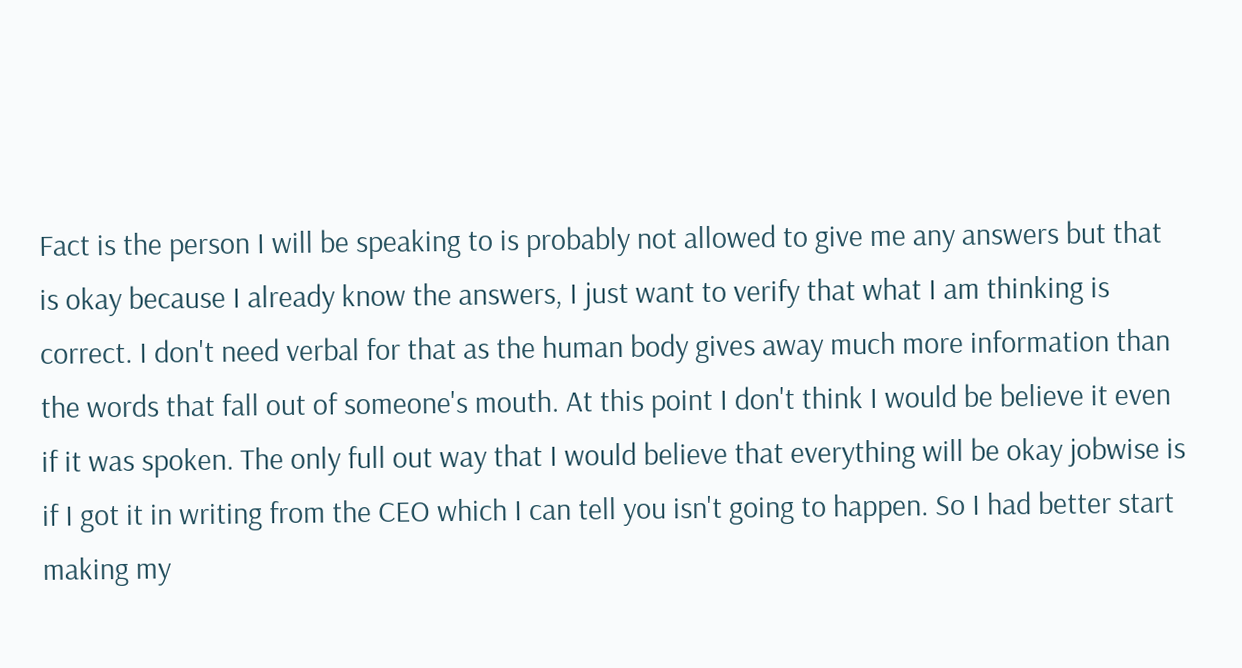Fact is the person I will be speaking to is probably not allowed to give me any answers but that is okay because I already know the answers, I just want to verify that what I am thinking is correct. I don't need verbal for that as the human body gives away much more information than the words that fall out of someone's mouth. At this point I don't think I would be believe it even if it was spoken. The only full out way that I would believe that everything will be okay jobwise is if I got it in writing from the CEO which I can tell you isn't going to happen. So I had better start making my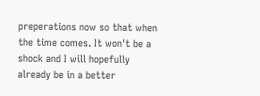preperations now so that when the time comes. It won't be a shock and I will hopefully already be in a better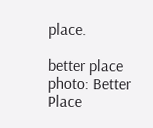place.

better place photo: Better Place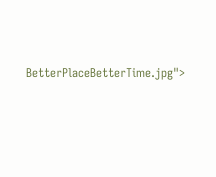BetterPlaceBetterTime.jpg">